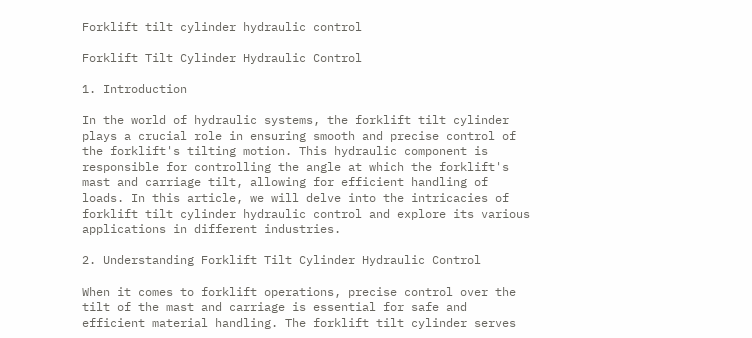Forklift tilt cylinder hydraulic control

Forklift Tilt Cylinder Hydraulic Control

1. Introduction

In the world of hydraulic systems, the forklift tilt cylinder plays a crucial role in ensuring smooth and precise control of the forklift's tilting motion. This hydraulic component is responsible for controlling the angle at which the forklift's mast and carriage tilt, allowing for efficient handling of loads. In this article, we will delve into the intricacies of forklift tilt cylinder hydraulic control and explore its various applications in different industries.

2. Understanding Forklift Tilt Cylinder Hydraulic Control

When it comes to forklift operations, precise control over the tilt of the mast and carriage is essential for safe and efficient material handling. The forklift tilt cylinder serves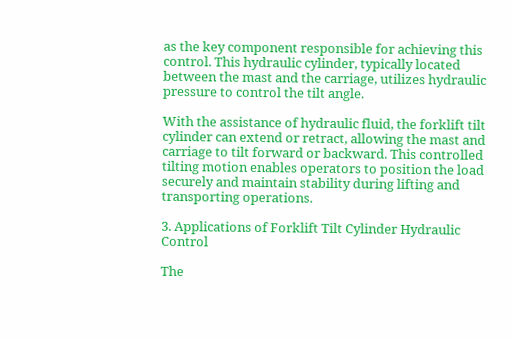as the key component responsible for achieving this control. This hydraulic cylinder, typically located between the mast and the carriage, utilizes hydraulic pressure to control the tilt angle.

With the assistance of hydraulic fluid, the forklift tilt cylinder can extend or retract, allowing the mast and carriage to tilt forward or backward. This controlled tilting motion enables operators to position the load securely and maintain stability during lifting and transporting operations.

3. Applications of Forklift Tilt Cylinder Hydraulic Control

The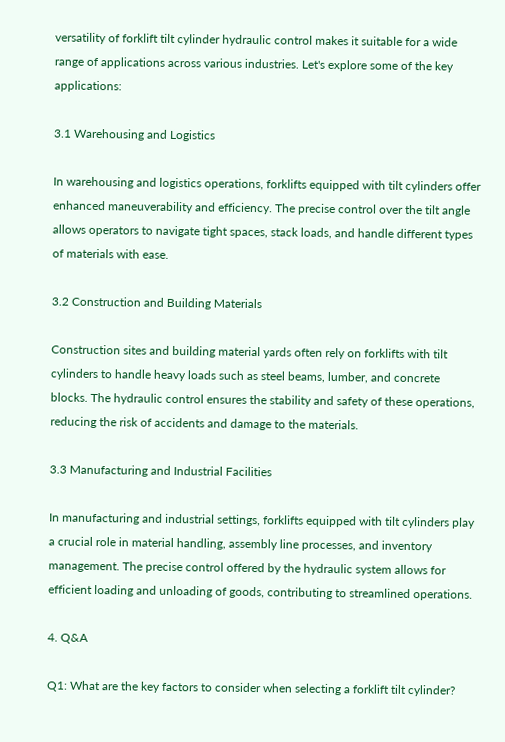versatility of forklift tilt cylinder hydraulic control makes it suitable for a wide range of applications across various industries. Let's explore some of the key applications:

3.1 Warehousing and Logistics

In warehousing and logistics operations, forklifts equipped with tilt cylinders offer enhanced maneuverability and efficiency. The precise control over the tilt angle allows operators to navigate tight spaces, stack loads, and handle different types of materials with ease.

3.2 Construction and Building Materials

Construction sites and building material yards often rely on forklifts with tilt cylinders to handle heavy loads such as steel beams, lumber, and concrete blocks. The hydraulic control ensures the stability and safety of these operations, reducing the risk of accidents and damage to the materials.

3.3 Manufacturing and Industrial Facilities

In manufacturing and industrial settings, forklifts equipped with tilt cylinders play a crucial role in material handling, assembly line processes, and inventory management. The precise control offered by the hydraulic system allows for efficient loading and unloading of goods, contributing to streamlined operations.

4. Q&A

Q1: What are the key factors to consider when selecting a forklift tilt cylinder?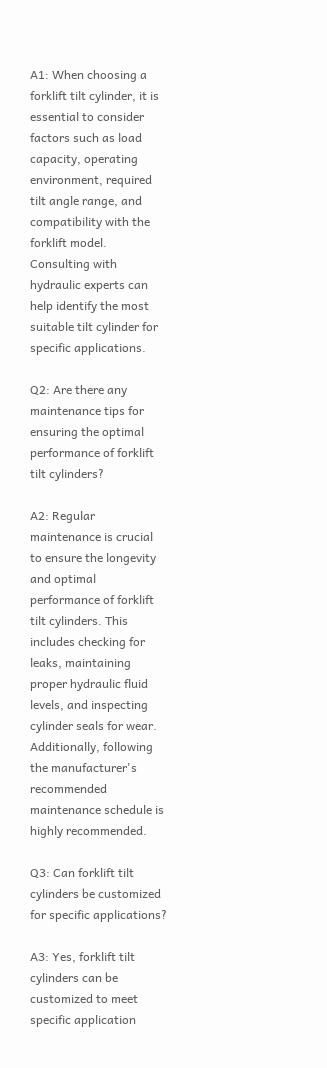A1: When choosing a forklift tilt cylinder, it is essential to consider factors such as load capacity, operating environment, required tilt angle range, and compatibility with the forklift model. Consulting with hydraulic experts can help identify the most suitable tilt cylinder for specific applications.

Q2: Are there any maintenance tips for ensuring the optimal performance of forklift tilt cylinders?

A2: Regular maintenance is crucial to ensure the longevity and optimal performance of forklift tilt cylinders. This includes checking for leaks, maintaining proper hydraulic fluid levels, and inspecting cylinder seals for wear. Additionally, following the manufacturer's recommended maintenance schedule is highly recommended.

Q3: Can forklift tilt cylinders be customized for specific applications?

A3: Yes, forklift tilt cylinders can be customized to meet specific application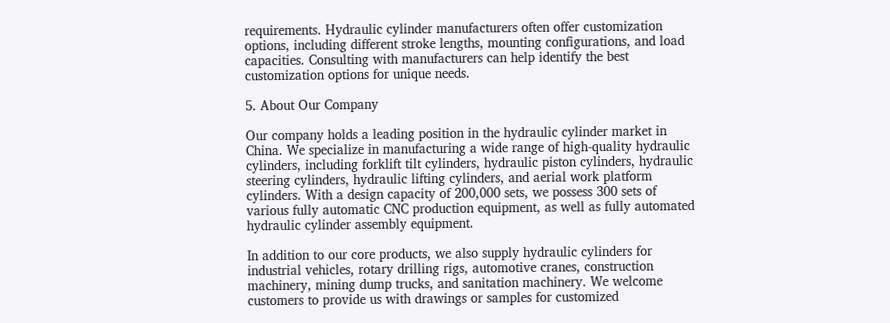requirements. Hydraulic cylinder manufacturers often offer customization options, including different stroke lengths, mounting configurations, and load capacities. Consulting with manufacturers can help identify the best customization options for unique needs.

5. About Our Company

Our company holds a leading position in the hydraulic cylinder market in China. We specialize in manufacturing a wide range of high-quality hydraulic cylinders, including forklift tilt cylinders, hydraulic piston cylinders, hydraulic steering cylinders, hydraulic lifting cylinders, and aerial work platform cylinders. With a design capacity of 200,000 sets, we possess 300 sets of various fully automatic CNC production equipment, as well as fully automated hydraulic cylinder assembly equipment.

In addition to our core products, we also supply hydraulic cylinders for industrial vehicles, rotary drilling rigs, automotive cranes, construction machinery, mining dump trucks, and sanitation machinery. We welcome customers to provide us with drawings or samples for customized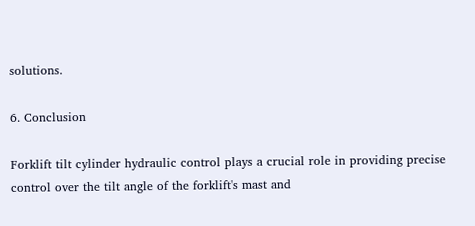solutions.

6. Conclusion

Forklift tilt cylinder hydraulic control plays a crucial role in providing precise control over the tilt angle of the forklift's mast and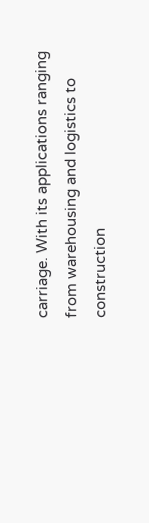carriage. With its applications ranging from warehousing and logistics to construction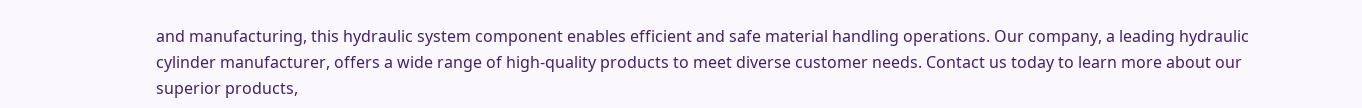and manufacturing, this hydraulic system component enables efficient and safe material handling operations. Our company, a leading hydraulic cylinder manufacturer, offers a wide range of high-quality products to meet diverse customer needs. Contact us today to learn more about our superior products,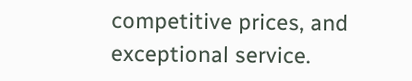competitive prices, and exceptional service.